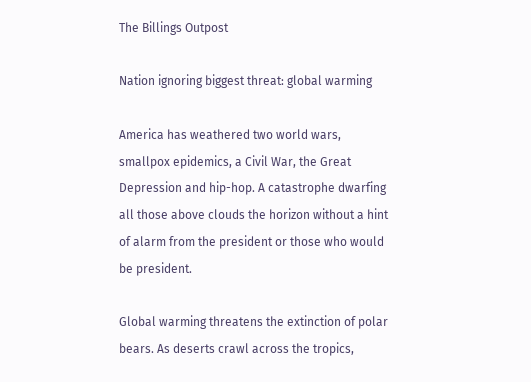The Billings Outpost

Nation ignoring biggest threat: global warming

America has weathered two world wars, smallpox epidemics, a Civil War, the Great Depression and hip-hop. A catastrophe dwarfing all those above clouds the horizon without a hint of alarm from the president or those who would be president.

Global warming threatens the extinction of polar bears. As deserts crawl across the tropics,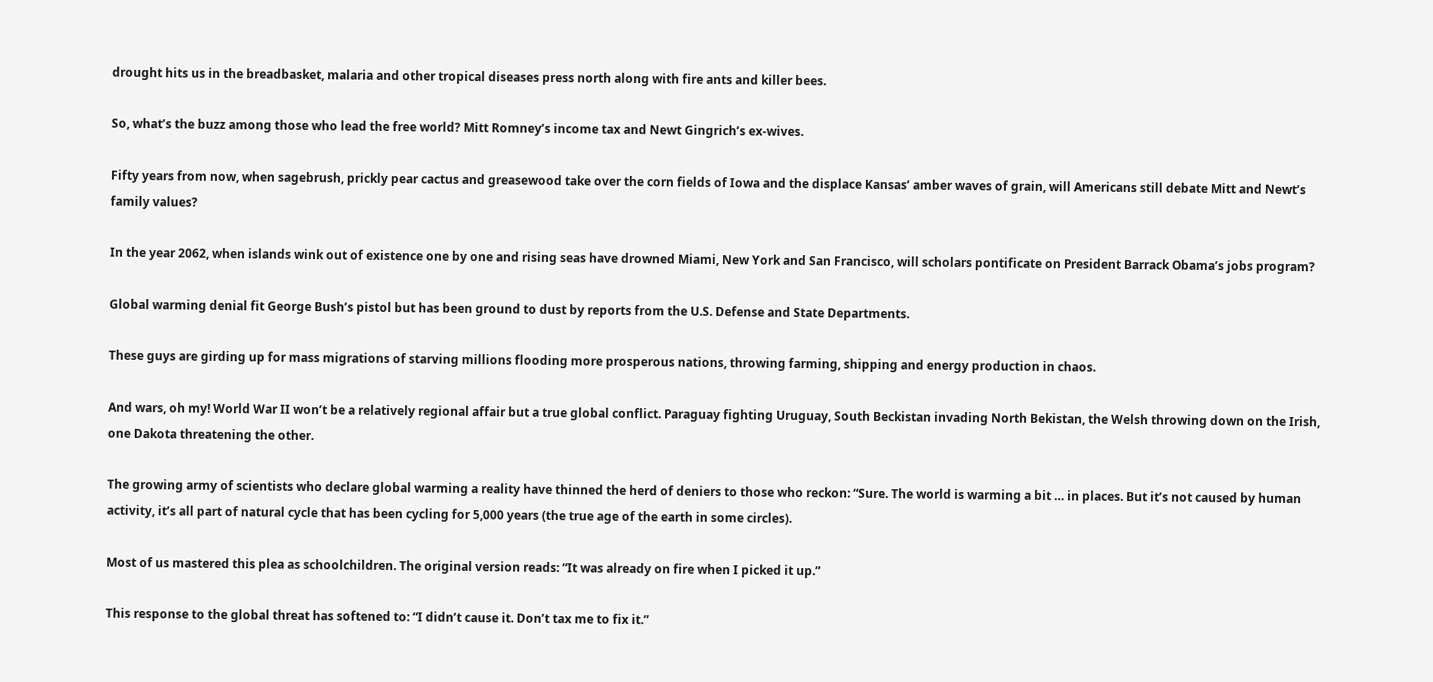drought hits us in the breadbasket, malaria and other tropical diseases press north along with fire ants and killer bees.

So, what’s the buzz among those who lead the free world? Mitt Romney’s income tax and Newt Gingrich’s ex-wives.

Fifty years from now, when sagebrush, prickly pear cactus and greasewood take over the corn fields of Iowa and the displace Kansas’ amber waves of grain, will Americans still debate Mitt and Newt’s family values?

In the year 2062, when islands wink out of existence one by one and rising seas have drowned Miami, New York and San Francisco, will scholars pontificate on President Barrack Obama’s jobs program?

Global warming denial fit George Bush’s pistol but has been ground to dust by reports from the U.S. Defense and State Departments.

These guys are girding up for mass migrations of starving millions flooding more prosperous nations, throwing farming, shipping and energy production in chaos.

And wars, oh my! World War II won’t be a relatively regional affair but a true global conflict. Paraguay fighting Uruguay, South Beckistan invading North Bekistan, the Welsh throwing down on the Irish, one Dakota threatening the other.

The growing army of scientists who declare global warming a reality have thinned the herd of deniers to those who reckon: “Sure. The world is warming a bit … in places. But it’s not caused by human activity, it’s all part of natural cycle that has been cycling for 5,000 years (the true age of the earth in some circles).

Most of us mastered this plea as schoolchildren. The original version reads: “It was already on fire when I picked it up.”

This response to the global threat has softened to: “I didn’t cause it. Don’t tax me to fix it.”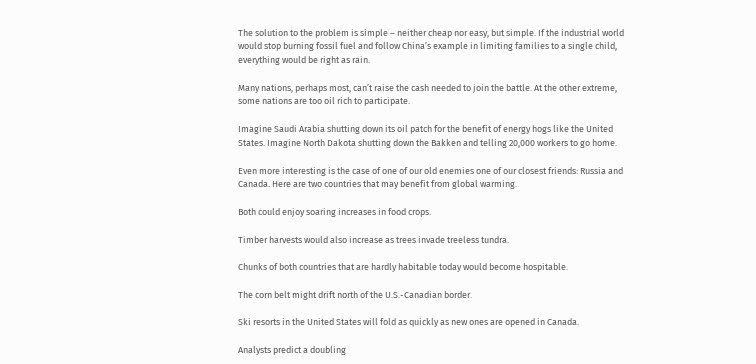The solution to the problem is simple – neither cheap nor easy, but simple. If the industrial world would stop burning fossil fuel and follow China’s example in limiting families to a single child, everything would be right as rain.

Many nations, perhaps most, can’t raise the cash needed to join the battle. At the other extreme, some nations are too oil rich to participate.

Imagine Saudi Arabia shutting down its oil patch for the benefit of energy hogs like the United States. Imagine North Dakota shutting down the Bakken and telling 20,000 workers to go home.

Even more interesting is the case of one of our old enemies one of our closest friends: Russia and Canada. Here are two countries that may benefit from global warming.

Both could enjoy soaring increases in food crops.

Timber harvests would also increase as trees invade treeless tundra.

Chunks of both countries that are hardly habitable today would become hospitable.

The corn belt might drift north of the U.S.-Canadian border.

Ski resorts in the United States will fold as quickly as new ones are opened in Canada.

Analysts predict a doubling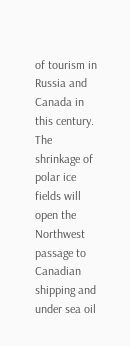of tourism in Russia and Canada in this century. The shrinkage of polar ice fields will open the Northwest passage to Canadian shipping and under sea oil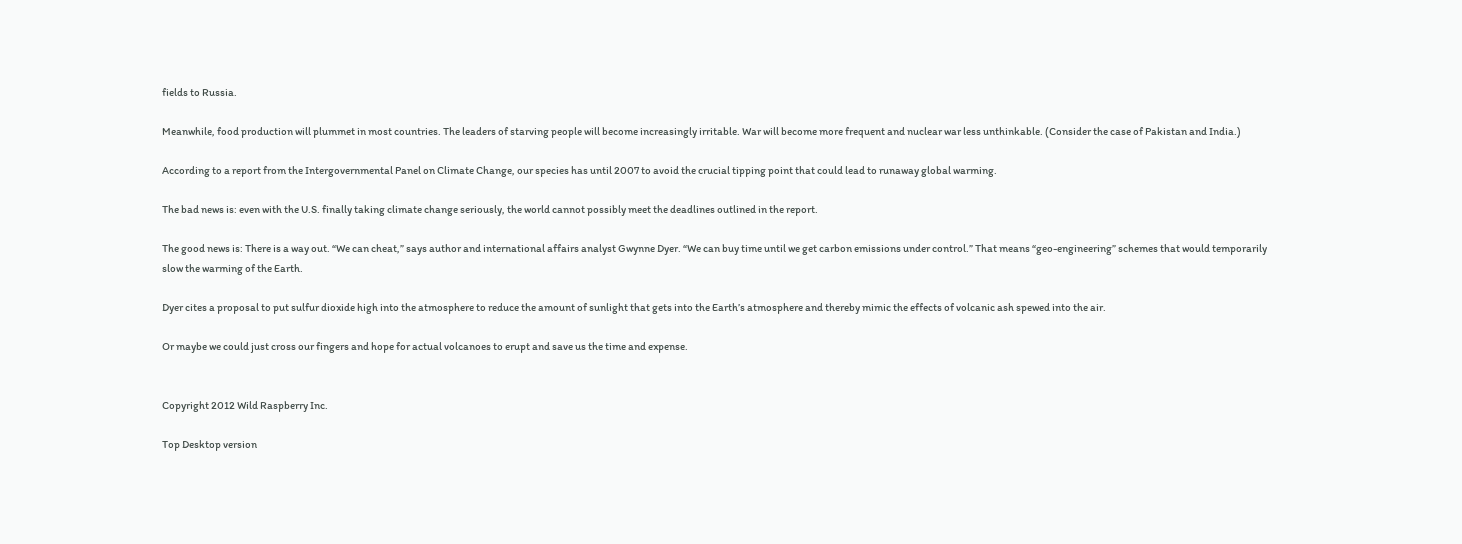fields to Russia.

Meanwhile, food production will plummet in most countries. The leaders of starving people will become increasingly irritable. War will become more frequent and nuclear war less unthinkable. (Consider the case of Pakistan and India.)

According to a report from the Intergovernmental Panel on Climate Change, our species has until 2007 to avoid the crucial tipping point that could lead to runaway global warming.

The bad news is: even with the U.S. finally taking climate change seriously, the world cannot possibly meet the deadlines outlined in the report.

The good news is: There is a way out. “We can cheat,” says author and international affairs analyst Gwynne Dyer. “We can buy time until we get carbon emissions under control.” That means “geo-engineering” schemes that would temporarily slow the warming of the Earth.

Dyer cites a proposal to put sulfur dioxide high into the atmosphere to reduce the amount of sunlight that gets into the Earth’s atmosphere and thereby mimic the effects of volcanic ash spewed into the air.

Or maybe we could just cross our fingers and hope for actual volcanoes to erupt and save us the time and expense.


Copyright 2012 Wild Raspberry Inc.

Top Desktop version